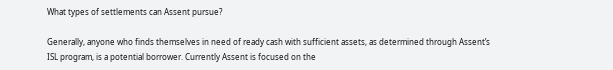What types of settlements can Assent pursue?

Generally, anyone who finds themselves in need of ready cash with sufficient assets, as determined through Assent’s ISL program, is a potential borrower. Currently Assent is focused on the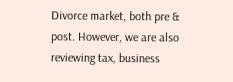Divorce market, both pre & post. However, we are also reviewing tax, business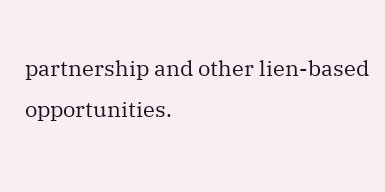partnership and other lien-based opportunities.